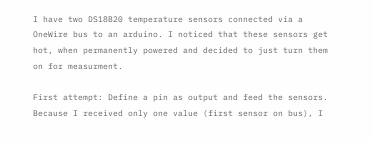I have two DS18B20 temperature sensors connected via a OneWire bus to an arduino. I noticed that these sensors get hot, when permanently powered and decided to just turn them on for measurment.

First attempt: Define a pin as output and feed the sensors. Because I received only one value (first sensor on bus), I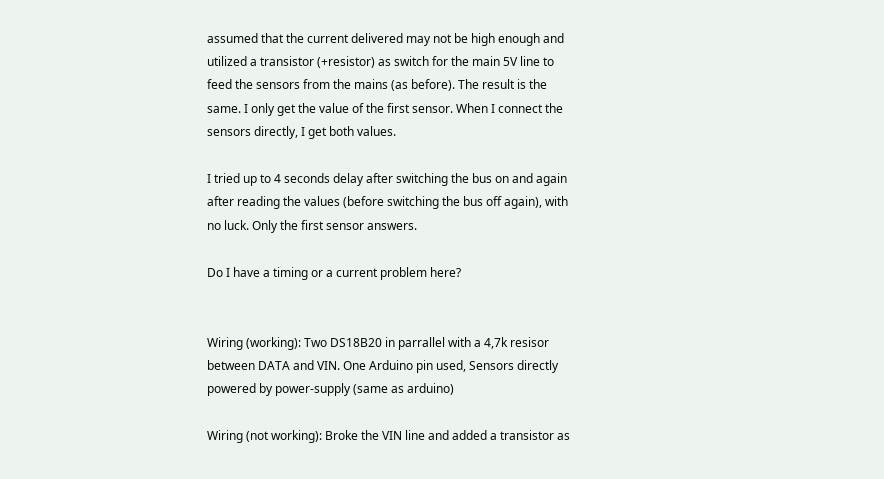assumed that the current delivered may not be high enough and utilized a transistor (+resistor) as switch for the main 5V line to feed the sensors from the mains (as before). The result is the same. I only get the value of the first sensor. When I connect the sensors directly, I get both values.

I tried up to 4 seconds delay after switching the bus on and again after reading the values (before switching the bus off again), with no luck. Only the first sensor answers.

Do I have a timing or a current problem here?


Wiring (working): Two DS18B20 in parrallel with a 4,7k resisor between DATA and VIN. One Arduino pin used, Sensors directly powered by power-supply (same as arduino)

Wiring (not working): Broke the VIN line and added a transistor as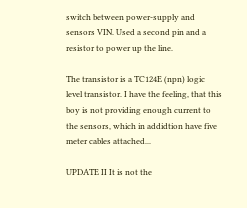switch between power-supply and sensors VIN. Used a second pin and a resistor to power up the line.

The transistor is a TC124E (npn) logic level transistor. I have the feeling, that this boy is not providing enough current to the sensors, which in addidtion have five meter cables attached...

UPDATE II It is not the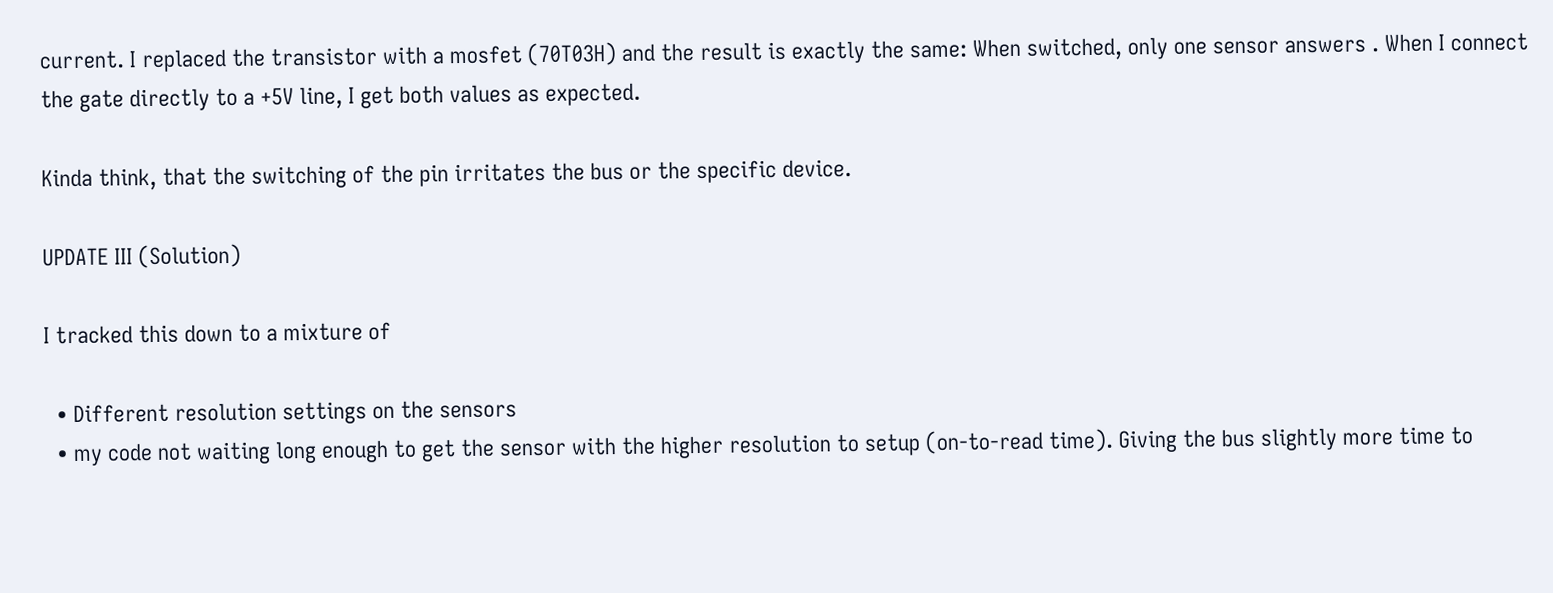current. I replaced the transistor with a mosfet (70T03H) and the result is exactly the same: When switched, only one sensor answers . When I connect the gate directly to a +5V line, I get both values as expected.

Kinda think, that the switching of the pin irritates the bus or the specific device.

UPDATE III (Solution)

I tracked this down to a mixture of

  • Different resolution settings on the sensors
  • my code not waiting long enough to get the sensor with the higher resolution to setup (on-to-read time). Giving the bus slightly more time to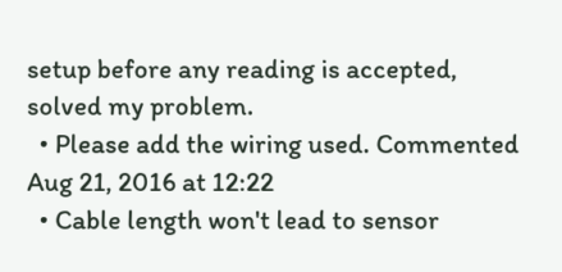setup before any reading is accepted, solved my problem.
  • Please add the wiring used. Commented Aug 21, 2016 at 12:22
  • Cable length won't lead to sensor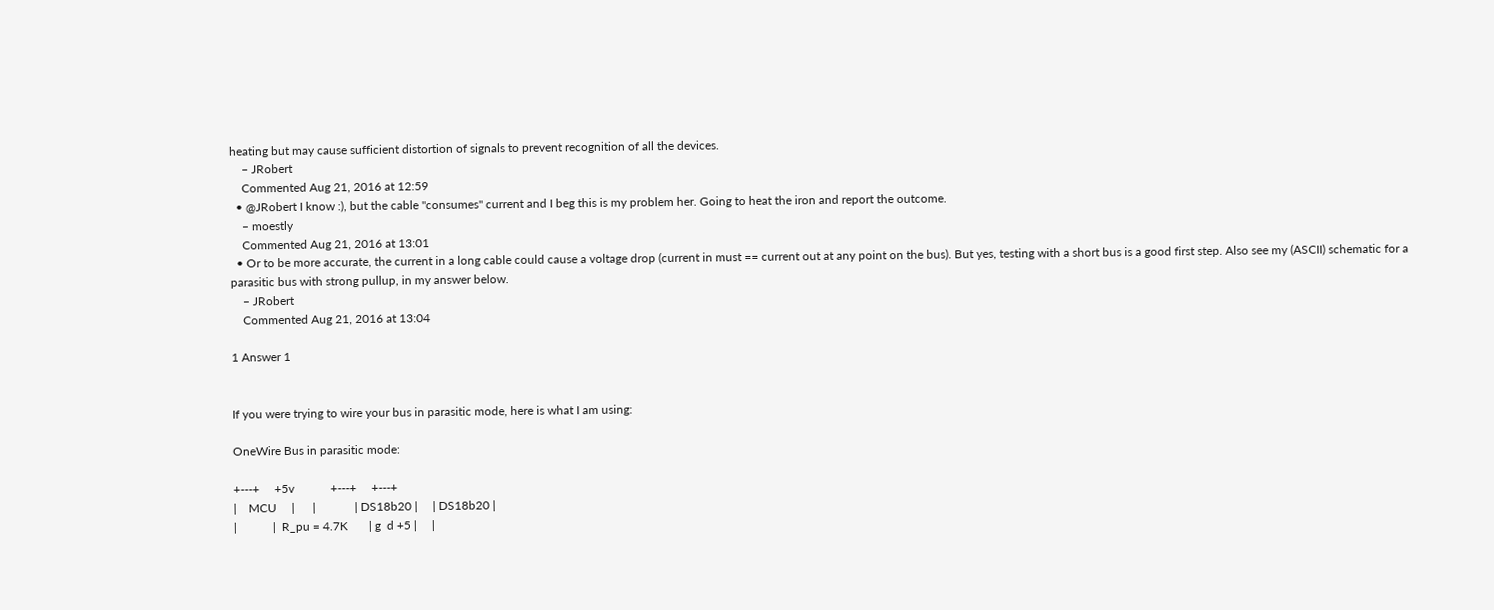heating but may cause sufficient distortion of signals to prevent recognition of all the devices.
    – JRobert
    Commented Aug 21, 2016 at 12:59
  • @JRobert I know :), but the cable "consumes" current and I beg this is my problem her. Going to heat the iron and report the outcome.
    – moestly
    Commented Aug 21, 2016 at 13:01
  • Or to be more accurate, the current in a long cable could cause a voltage drop (current in must == current out at any point on the bus). But yes, testing with a short bus is a good first step. Also see my (ASCII) schematic for a parasitic bus with strong pullup, in my answer below.
    – JRobert
    Commented Aug 21, 2016 at 13:04

1 Answer 1


If you were trying to wire your bus in parasitic mode, here is what I am using:

OneWire Bus in parasitic mode:

+---+     +5v            +---+     +---+
|    MCU     |      |             | DS18b20 |     | DS18b20 |
|            |  R_pu = 4.7K       | g  d +5 |     |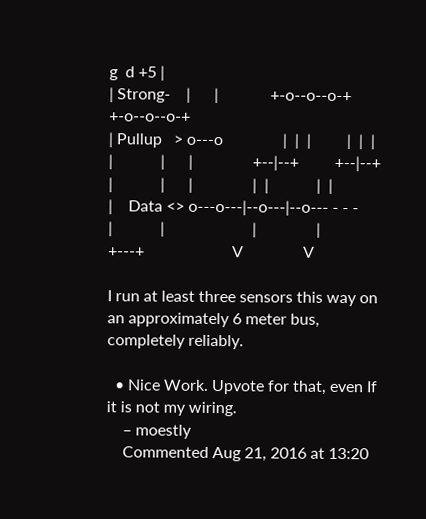g  d +5 |
| Strong-    |      |             +-o--o--o-+     +-o--o--o-+
| Pullup   > o---o               |  |  |         |  |  |
|            |      |               +--|--+         +--|--+
|            |      |               |  |            |  |
|    Data <> o---o---|--o---|--o--- - - -
|            |                      |               |
+---+                      V               V

I run at least three sensors this way on an approximately 6 meter bus, completely reliably.

  • Nice Work. Upvote for that, even If it is not my wiring.
    – moestly
    Commented Aug 21, 2016 at 13:20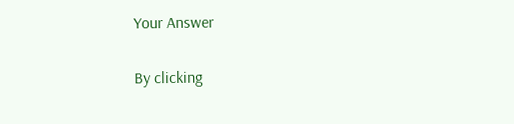Your Answer

By clicking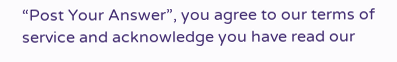“Post Your Answer”, you agree to our terms of service and acknowledge you have read our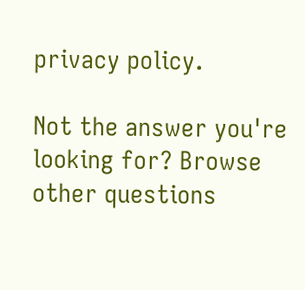privacy policy.

Not the answer you're looking for? Browse other questions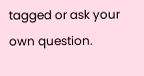tagged or ask your own question.